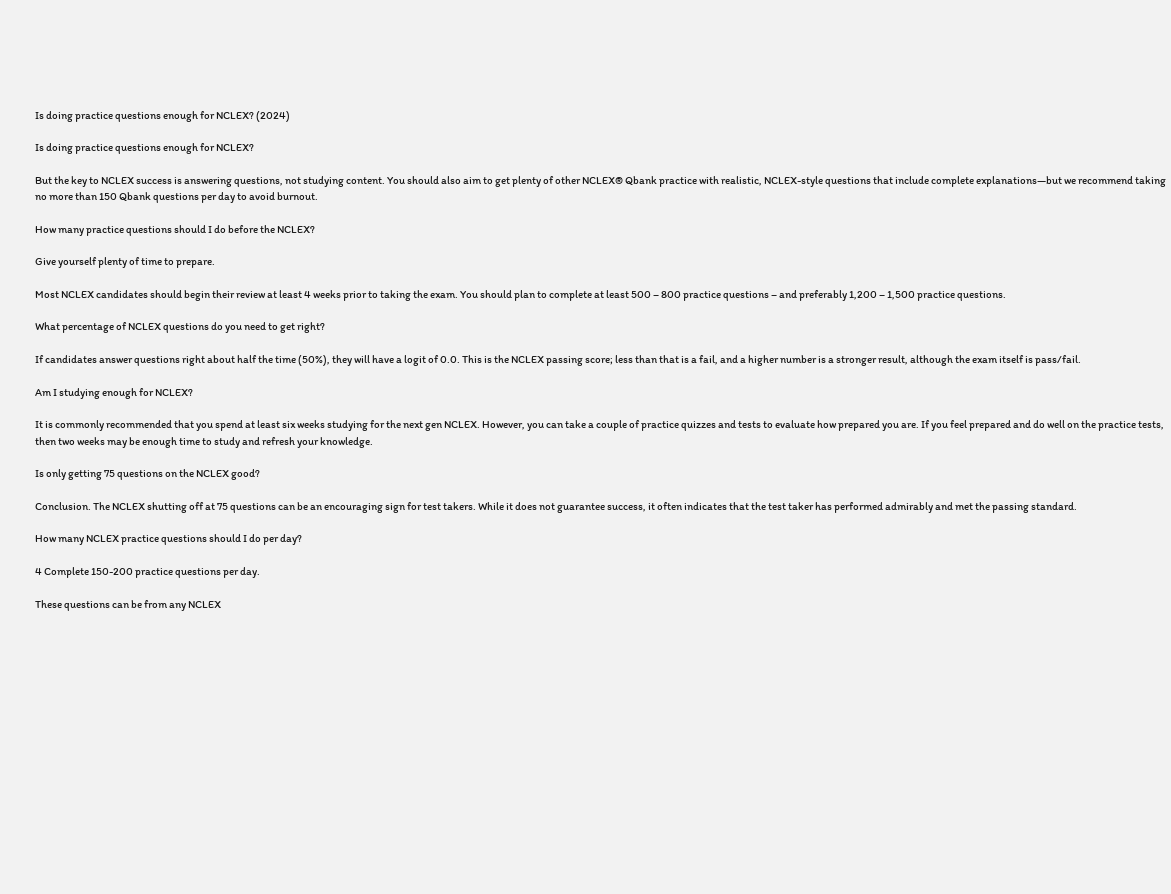Is doing practice questions enough for NCLEX? (2024)

Is doing practice questions enough for NCLEX?

But the key to NCLEX success is answering questions, not studying content. You should also aim to get plenty of other NCLEX® Qbank practice with realistic, NCLEX-style questions that include complete explanations—but we recommend taking no more than 150 Qbank questions per day to avoid burnout.

How many practice questions should I do before the NCLEX?

Give yourself plenty of time to prepare.

Most NCLEX candidates should begin their review at least 4 weeks prior to taking the exam. You should plan to complete at least 500 – 800 practice questions – and preferably 1,200 – 1,500 practice questions.

What percentage of NCLEX questions do you need to get right?

If candidates answer questions right about half the time (50%), they will have a logit of 0.0. This is the NCLEX passing score; less than that is a fail, and a higher number is a stronger result, although the exam itself is pass/fail.

Am I studying enough for NCLEX?

It is commonly recommended that you spend at least six weeks studying for the next gen NCLEX. However, you can take a couple of practice quizzes and tests to evaluate how prepared you are. If you feel prepared and do well on the practice tests, then two weeks may be enough time to study and refresh your knowledge.

Is only getting 75 questions on the NCLEX good?

Conclusion. The NCLEX shutting off at 75 questions can be an encouraging sign for test takers. While it does not guarantee success, it often indicates that the test taker has performed admirably and met the passing standard.

How many NCLEX practice questions should I do per day?

4 Complete 150-200 practice questions per day.

These questions can be from any NCLEX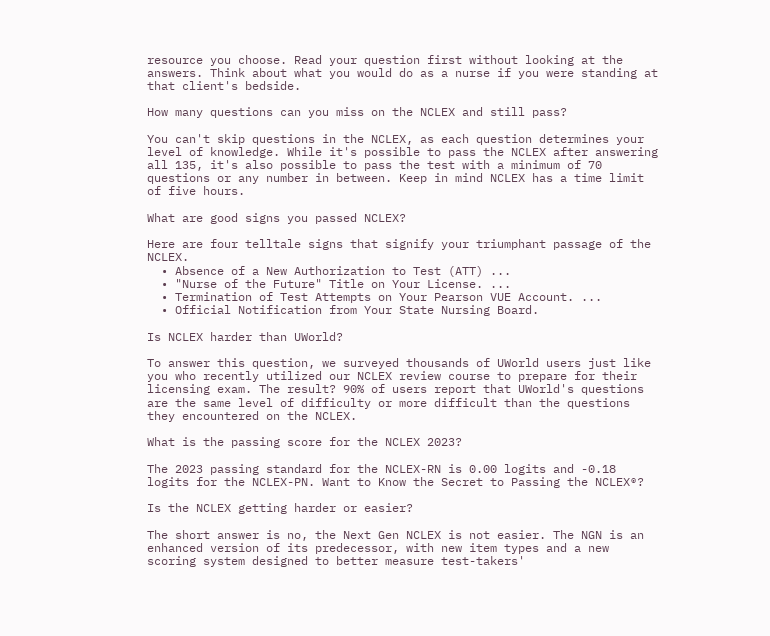resource you choose. Read your question first without looking at the answers. Think about what you would do as a nurse if you were standing at that client's bedside.

How many questions can you miss on the NCLEX and still pass?

You can't skip questions in the NCLEX, as each question determines your level of knowledge. While it's possible to pass the NCLEX after answering all 135, it's also possible to pass the test with a minimum of 70 questions or any number in between. Keep in mind NCLEX has a time limit of five hours.

What are good signs you passed NCLEX?

Here are four telltale signs that signify your triumphant passage of the NCLEX.
  • Absence of a New Authorization to Test (ATT) ...
  • "Nurse of the Future" Title on Your License. ...
  • Termination of Test Attempts on Your Pearson VUE Account. ...
  • Official Notification from Your State Nursing Board.

Is NCLEX harder than UWorld?

To answer this question, we surveyed thousands of UWorld users just like you who recently utilized our NCLEX review course to prepare for their licensing exam. The result? 90% of users report that UWorld's questions are the same level of difficulty or more difficult than the questions they encountered on the NCLEX.

What is the passing score for the NCLEX 2023?

The 2023 passing standard for the NCLEX-RN is 0.00 logits and -0.18 logits for the NCLEX-PN. Want to Know the Secret to Passing the NCLEX®?

Is the NCLEX getting harder or easier?

The short answer is no, the Next Gen NCLEX is not easier. The NGN is an enhanced version of its predecessor, with new item types and a new scoring system designed to better measure test-takers'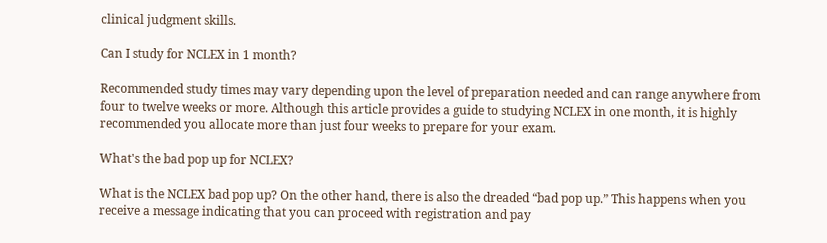clinical judgment skills.

Can I study for NCLEX in 1 month?

Recommended study times may vary depending upon the level of preparation needed and can range anywhere from four to twelve weeks or more. Although this article provides a guide to studying NCLEX in one month, it is highly recommended you allocate more than just four weeks to prepare for your exam.

What's the bad pop up for NCLEX?

What is the NCLEX bad pop up? On the other hand, there is also the dreaded “bad pop up.” This happens when you receive a message indicating that you can proceed with registration and pay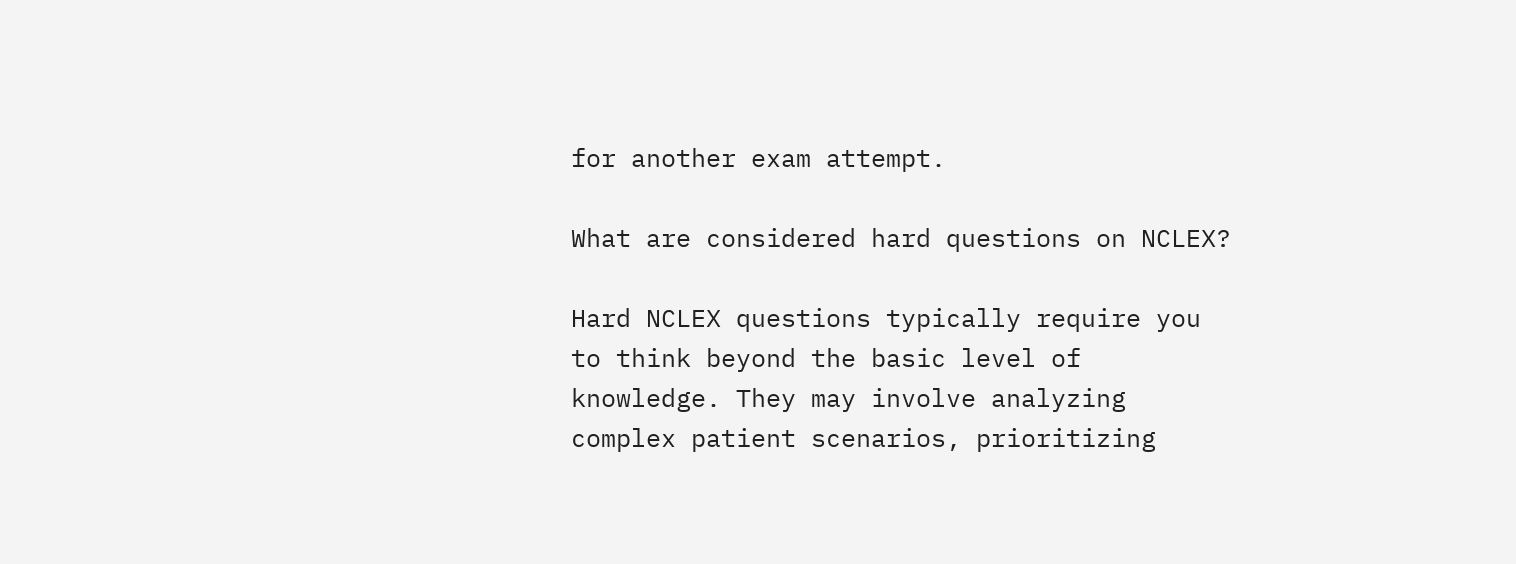for another exam attempt.

What are considered hard questions on NCLEX?

Hard NCLEX questions typically require you to think beyond the basic level of knowledge. They may involve analyzing complex patient scenarios, prioritizing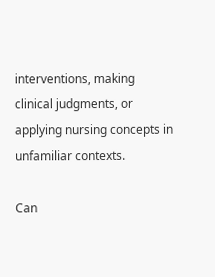interventions, making clinical judgments, or applying nursing concepts in unfamiliar contexts.

Can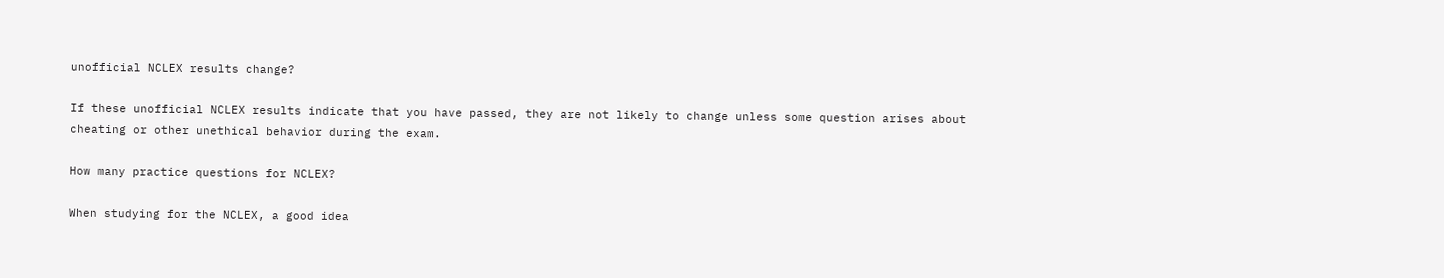unofficial NCLEX results change?

If these unofficial NCLEX results indicate that you have passed, they are not likely to change unless some question arises about cheating or other unethical behavior during the exam.

How many practice questions for NCLEX?

When studying for the NCLEX, a good idea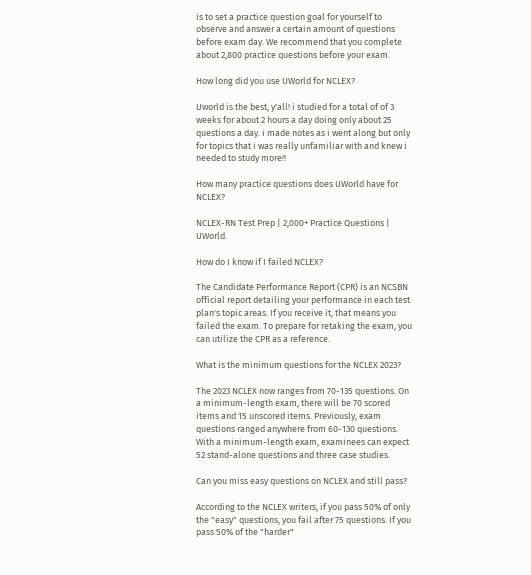is to set a practice question goal for yourself to observe and answer a certain amount of questions before exam day. We recommend that you complete about 2,800 practice questions before your exam.

How long did you use UWorld for NCLEX?

Uworld is the best, y'all! i studied for a total of of 3 weeks for about 2 hours a day doing only about 25 questions a day. i made notes as i went along but only for topics that i was really unfamiliar with and knew i needed to study more!!

How many practice questions does UWorld have for NCLEX?

NCLEX-RN Test Prep | 2,000+ Practice Questions | UWorld.

How do I know if I failed NCLEX?

The Candidate Performance Report (CPR) is an NCSBN official report detailing your performance in each test plan's topic areas. If you receive it, that means you failed the exam. To prepare for retaking the exam, you can utilize the CPR as a reference.

What is the minimum questions for the NCLEX 2023?

The 2023 NCLEX now ranges from 70-135 questions. On a minimum-length exam, there will be 70 scored items and 15 unscored items. Previously, exam questions ranged anywhere from 60-130 questions. With a minimum-length exam, examinees can expect 52 stand-alone questions and three case studies.

Can you miss easy questions on NCLEX and still pass?

According to the NCLEX writers, if you pass 50% of only the "easy" questions, you fail after 75 questions. If you pass 50% of the "harder"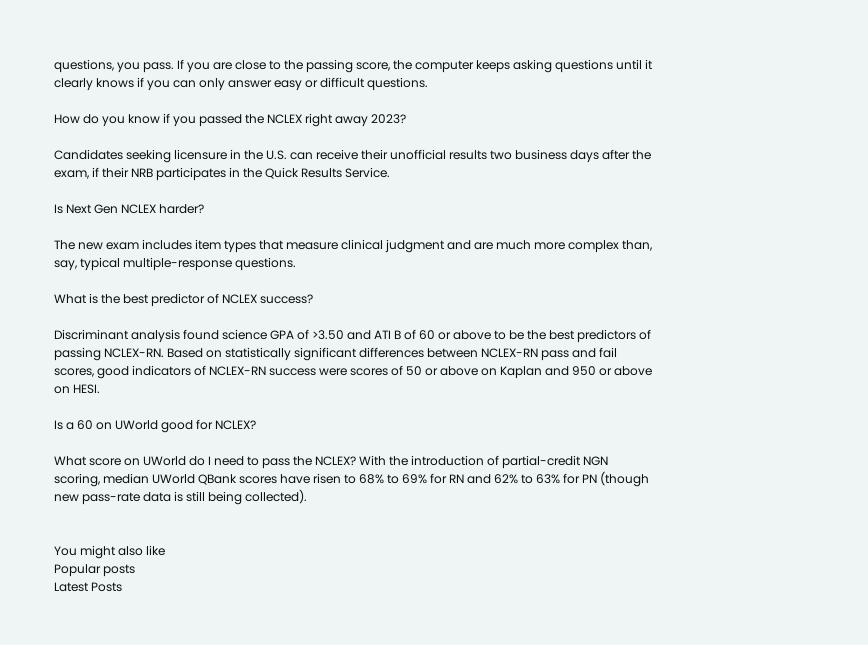questions, you pass. If you are close to the passing score, the computer keeps asking questions until it clearly knows if you can only answer easy or difficult questions.

How do you know if you passed the NCLEX right away 2023?

Candidates seeking licensure in the U.S. can receive their unofficial results two business days after the exam, if their NRB participates in the Quick Results Service.

Is Next Gen NCLEX harder?

The new exam includes item types that measure clinical judgment and are much more complex than, say, typical multiple-response questions.

What is the best predictor of NCLEX success?

Discriminant analysis found science GPA of >3.50 and ATI B of 60 or above to be the best predictors of passing NCLEX-RN. Based on statistically significant differences between NCLEX-RN pass and fail scores, good indicators of NCLEX-RN success were scores of 50 or above on Kaplan and 950 or above on HESI.

Is a 60 on UWorld good for NCLEX?

What score on UWorld do I need to pass the NCLEX? With the introduction of partial-credit NGN scoring, median UWorld QBank scores have risen to 68% to 69% for RN and 62% to 63% for PN (though new pass-rate data is still being collected).


You might also like
Popular posts
Latest Posts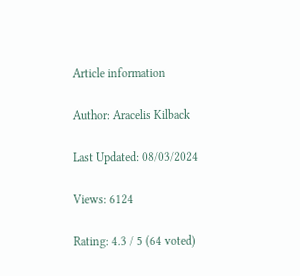Article information

Author: Aracelis Kilback

Last Updated: 08/03/2024

Views: 6124

Rating: 4.3 / 5 (64 voted)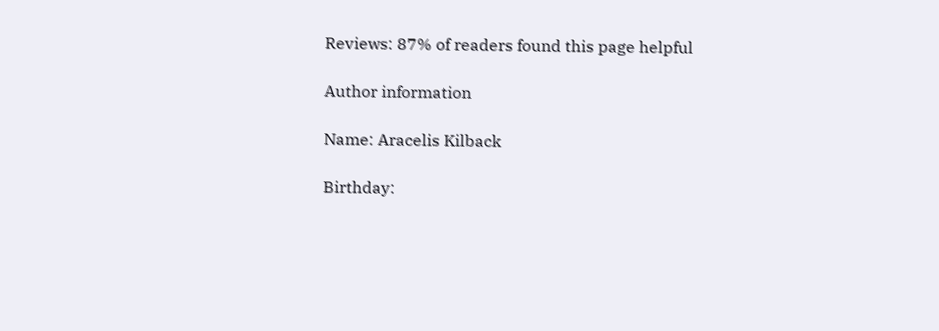Reviews: 87% of readers found this page helpful

Author information

Name: Aracelis Kilback

Birthday: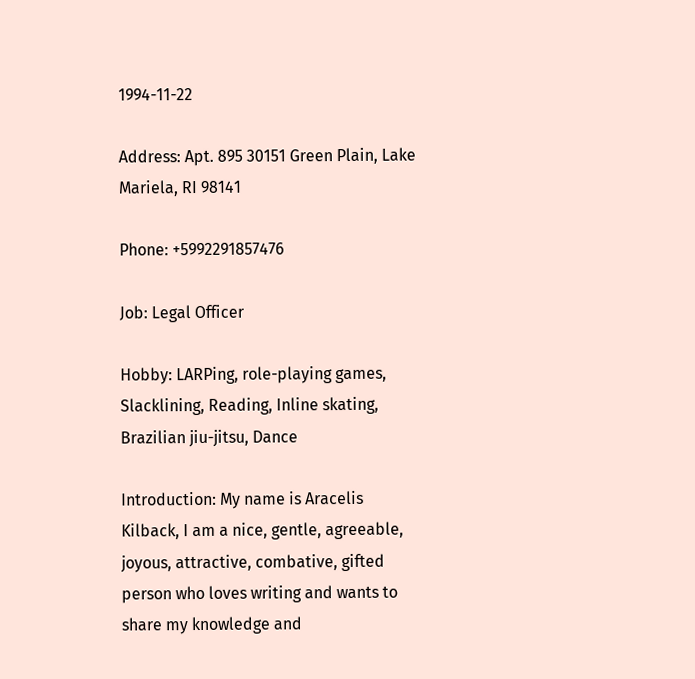1994-11-22

Address: Apt. 895 30151 Green Plain, Lake Mariela, RI 98141

Phone: +5992291857476

Job: Legal Officer

Hobby: LARPing, role-playing games, Slacklining, Reading, Inline skating, Brazilian jiu-jitsu, Dance

Introduction: My name is Aracelis Kilback, I am a nice, gentle, agreeable, joyous, attractive, combative, gifted person who loves writing and wants to share my knowledge and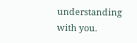understanding with you.